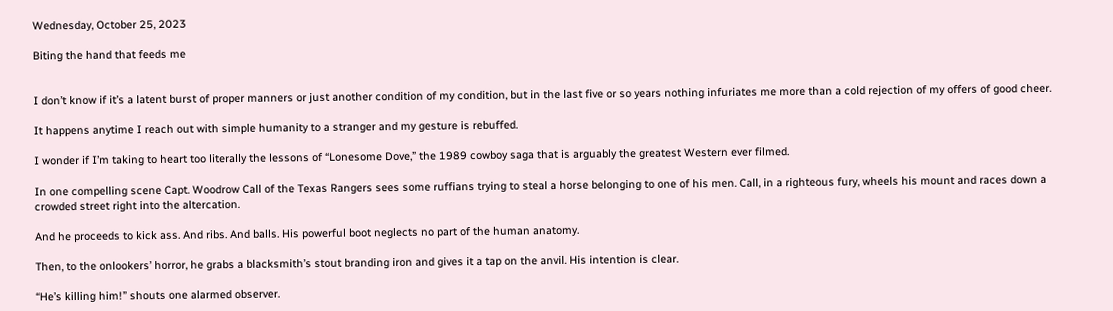Wednesday, October 25, 2023

Biting the hand that feeds me


I don’t know if it’s a latent burst of proper manners or just another condition of my condition, but in the last five or so years nothing infuriates me more than a cold rejection of my offers of good cheer.

It happens anytime I reach out with simple humanity to a stranger and my gesture is rebuffed.

I wonder if I’m taking to heart too literally the lessons of “Lonesome Dove,” the 1989 cowboy saga that is arguably the greatest Western ever filmed.

In one compelling scene Capt. Woodrow Call of the Texas Rangers sees some ruffians trying to steal a horse belonging to one of his men. Call, in a righteous fury, wheels his mount and races down a crowded street right into the altercation.

And he proceeds to kick ass. And ribs. And balls. His powerful boot neglects no part of the human anatomy.

Then, to the onlookers’ horror, he grabs a blacksmith’s stout branding iron and gives it a tap on the anvil. His intention is clear.

“He’s killing him!” shouts one alarmed observer.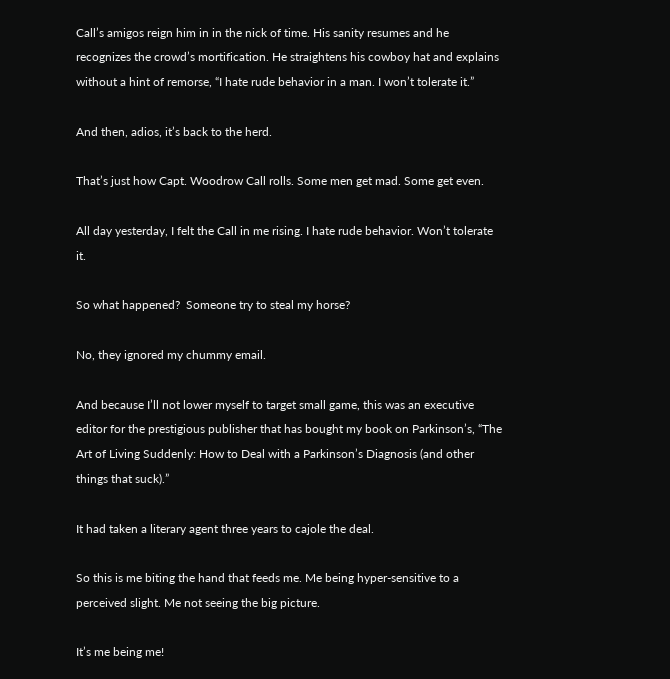Call’s amigos reign him in in the nick of time. His sanity resumes and he recognizes the crowd’s mortification. He straightens his cowboy hat and explains without a hint of remorse, “I hate rude behavior in a man. I won’t tolerate it.”

And then, adios, it’s back to the herd.

That’s just how Capt. Woodrow Call rolls. Some men get mad. Some get even.

All day yesterday, I felt the Call in me rising. I hate rude behavior. Won’t tolerate it.

So what happened?  Someone try to steal my horse?

No, they ignored my chummy email.

And because I’ll not lower myself to target small game, this was an executive editor for the prestigious publisher that has bought my book on Parkinson’s, “The Art of Living Suddenly: How to Deal with a Parkinson’s Diagnosis (and other things that suck).”

It had taken a literary agent three years to cajole the deal.

So this is me biting the hand that feeds me. Me being hyper-sensitive to a perceived slight. Me not seeing the big picture.

It’s me being me!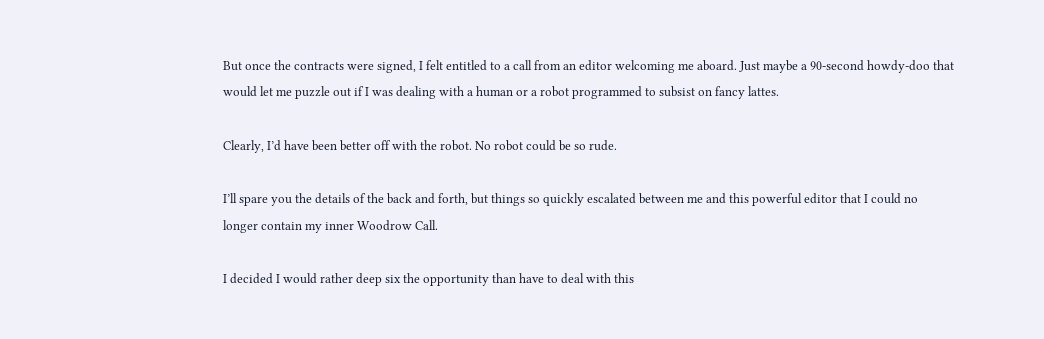But once the contracts were signed, I felt entitled to a call from an editor welcoming me aboard. Just maybe a 90-second howdy-doo that would let me puzzle out if I was dealing with a human or a robot programmed to subsist on fancy lattes.

Clearly, I’d have been better off with the robot. No robot could be so rude.

I’ll spare you the details of the back and forth, but things so quickly escalated between me and this powerful editor that I could no longer contain my inner Woodrow Call.

I decided I would rather deep six the opportunity than have to deal with this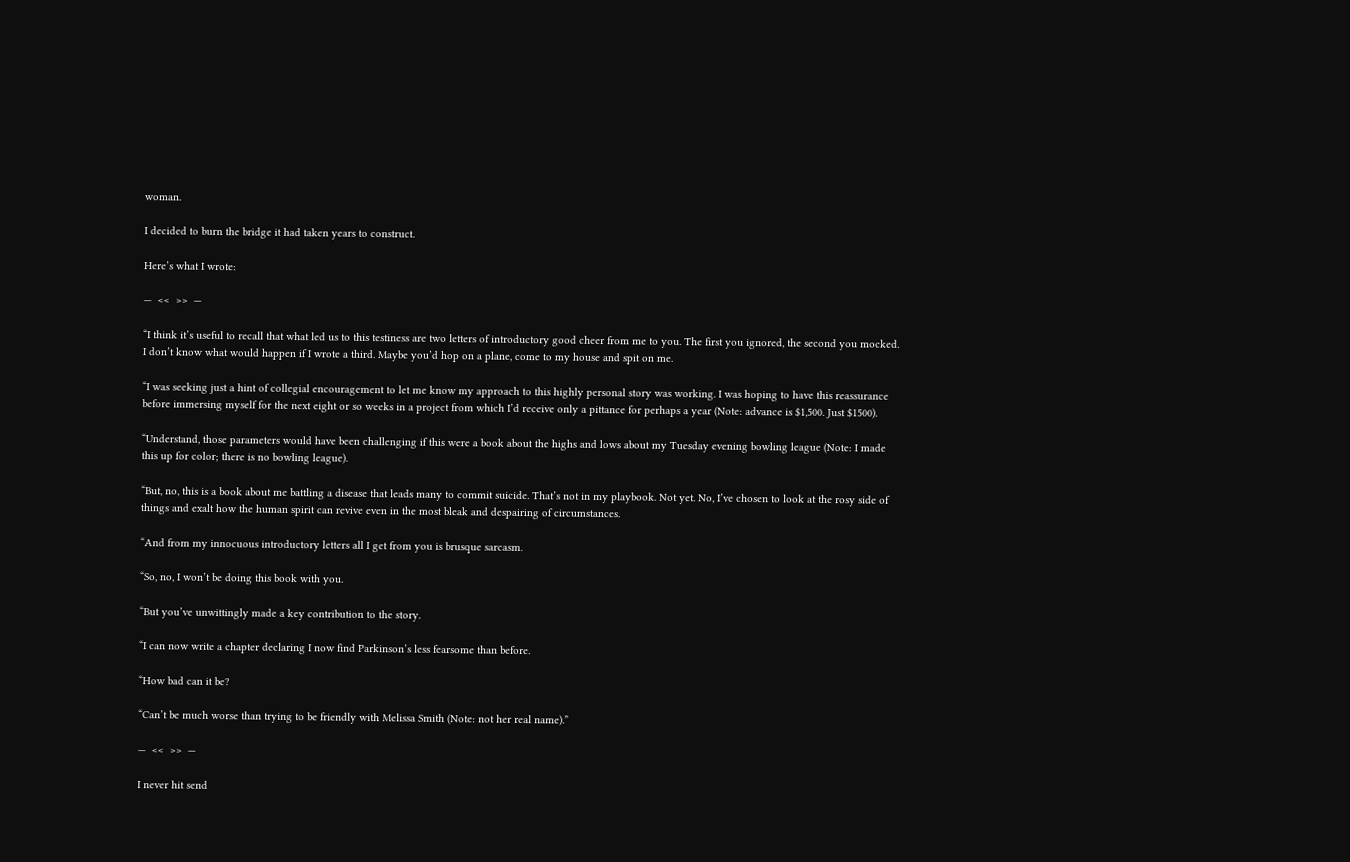woman.

I decided to burn the bridge it had taken years to construct.

Here’s what I wrote:

—  <<  >>  —

“I think it’s useful to recall that what led us to this testiness are two letters of introductory good cheer from me to you. The first you ignored, the second you mocked. I don’t know what would happen if I wrote a third. Maybe you’d hop on a plane, come to my house and spit on me.

“I was seeking just a hint of collegial encouragement to let me know my approach to this highly personal story was working. I was hoping to have this reassurance before immersing myself for the next eight or so weeks in a project from which I’d receive only a pittance for perhaps a year (Note: advance is $1,500. Just $1500).

“Understand, those parameters would have been challenging if this were a book about the highs and lows about my Tuesday evening bowling league (Note: I made this up for color; there is no bowling league).

“But, no, this is a book about me battling a disease that leads many to commit suicide. That’s not in my playbook. Not yet. No, I’ve chosen to look at the rosy side of things and exalt how the human spirit can revive even in the most bleak and despairing of circumstances.

“And from my innocuous introductory letters all I get from you is brusque sarcasm.

“So, no, I won’t be doing this book with you.

“But you’ve unwittingly made a key contribution to the story.

“I can now write a chapter declaring I now find Parkinson’s less fearsome than before.

“How bad can it be?

“Can’t be much worse than trying to be friendly with Melissa Smith (Note: not her real name).”

—  <<  >>  —

I never hit send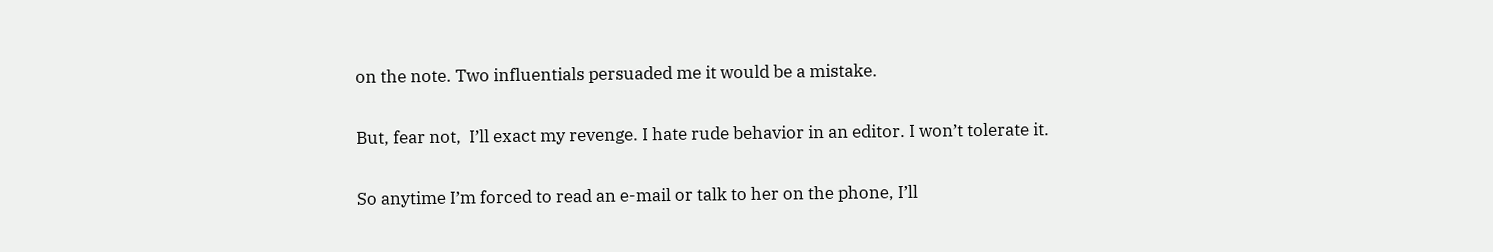on the note. Two influentials persuaded me it would be a mistake.

But, fear not,  I’ll exact my revenge. I hate rude behavior in an editor. I won’t tolerate it.

So anytime I’m forced to read an e-mail or talk to her on the phone, I’ll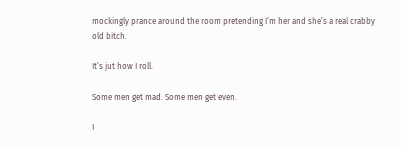mockingly prance around the room pretending I’m her and she’s a real crabby old bitch.

It’s jut how I roll.

Some men get mad. Some men get even.

I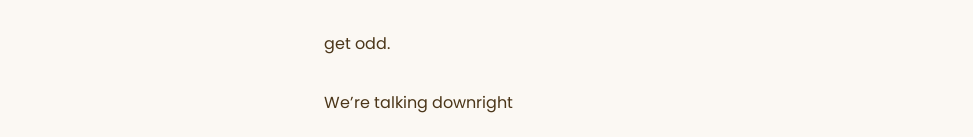get odd.

We’re talking downright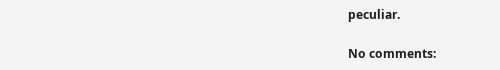peculiar.

No comments: